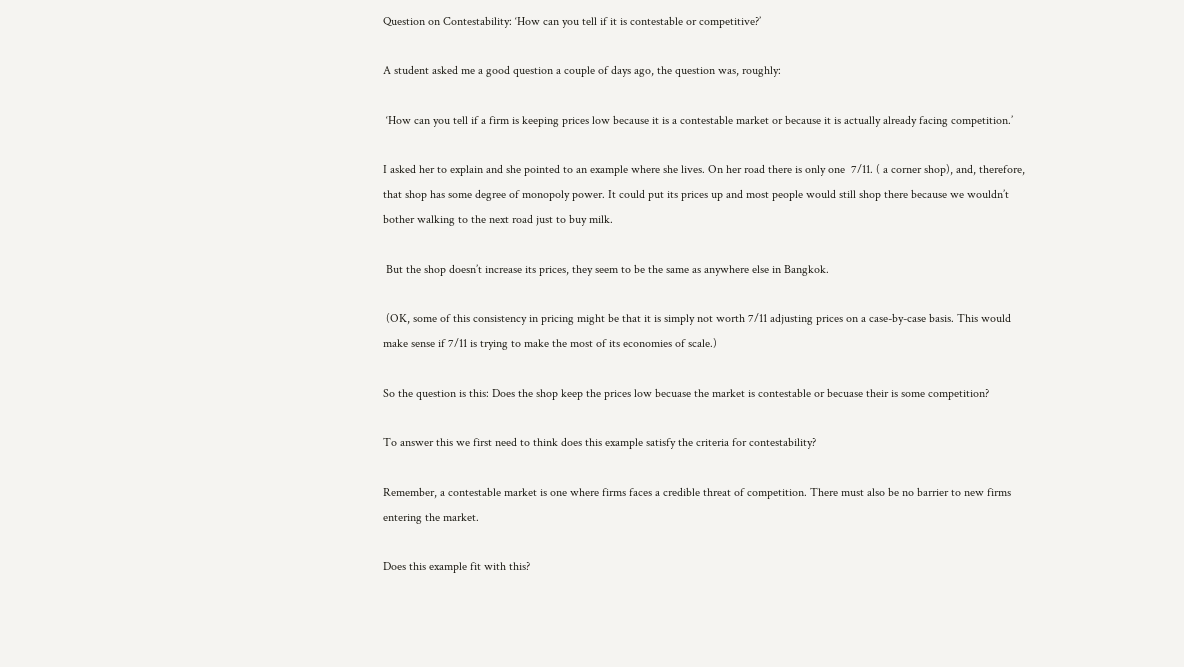Question on Contestability: ‘How can you tell if it is contestable or competitive?’

A student asked me a good question a couple of days ago, the question was, roughly:

 ‘How can you tell if a firm is keeping prices low because it is a contestable market or because it is actually already facing competition.’

I asked her to explain and she pointed to an example where she lives. On her road there is only one  7/11. ( a corner shop), and, therefore, that shop has some degree of monopoly power. It could put its prices up and most people would still shop there because we wouldn’t bother walking to the next road just to buy milk.

 But the shop doesn’t increase its prices, they seem to be the same as anywhere else in Bangkok.

 (OK, some of this consistency in pricing might be that it is simply not worth 7/11 adjusting prices on a case-by-case basis. This would make sense if 7/11 is trying to make the most of its economies of scale.)

So the question is this: Does the shop keep the prices low becuase the market is contestable or becuase their is some competition?

To answer this we first need to think does this example satisfy the criteria for contestability?

Remember, a contestable market is one where firms faces a credible threat of competition. There must also be no barrier to new firms entering the market.

Does this example fit with this?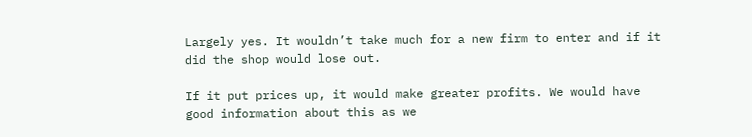Largely yes. It wouldn’t take much for a new firm to enter and if it did the shop would lose out.

If it put prices up, it would make greater profits. We would have good information about this as we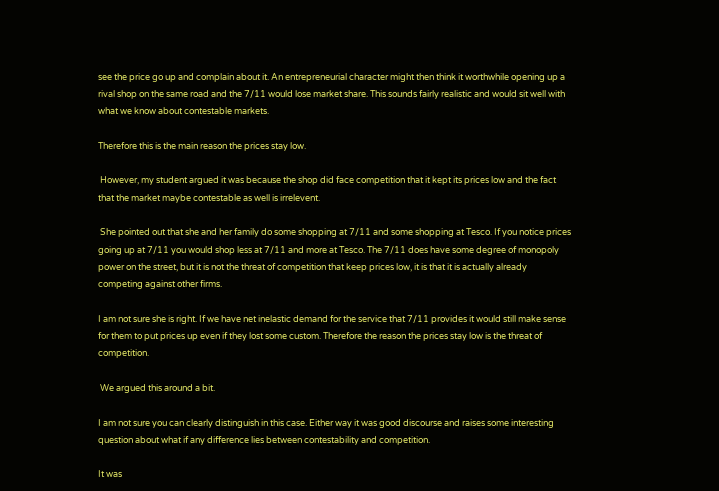see the price go up and complain about it. An entrepreneurial character might then think it worthwhile opening up a rival shop on the same road and the 7/11 would lose market share. This sounds fairly realistic and would sit well with what we know about contestable markets.

Therefore this is the main reason the prices stay low.

 However, my student argued it was because the shop did face competition that it kept its prices low and the fact that the market maybe contestable as well is irrelevent.

 She pointed out that she and her family do some shopping at 7/11 and some shopping at Tesco. If you notice prices going up at 7/11 you would shop less at 7/11 and more at Tesco. The 7/11 does have some degree of monopoly power on the street, but it is not the threat of competition that keep prices low, it is that it is actually already competing against other firms.

I am not sure she is right. If we have net inelastic demand for the service that 7/11 provides it would still make sense for them to put prices up even if they lost some custom. Therefore the reason the prices stay low is the threat of competition.

 We argued this around a bit.

I am not sure you can clearly distinguish in this case. Either way it was good discourse and raises some interesting question about what if any difference lies between contestability and competition.

It was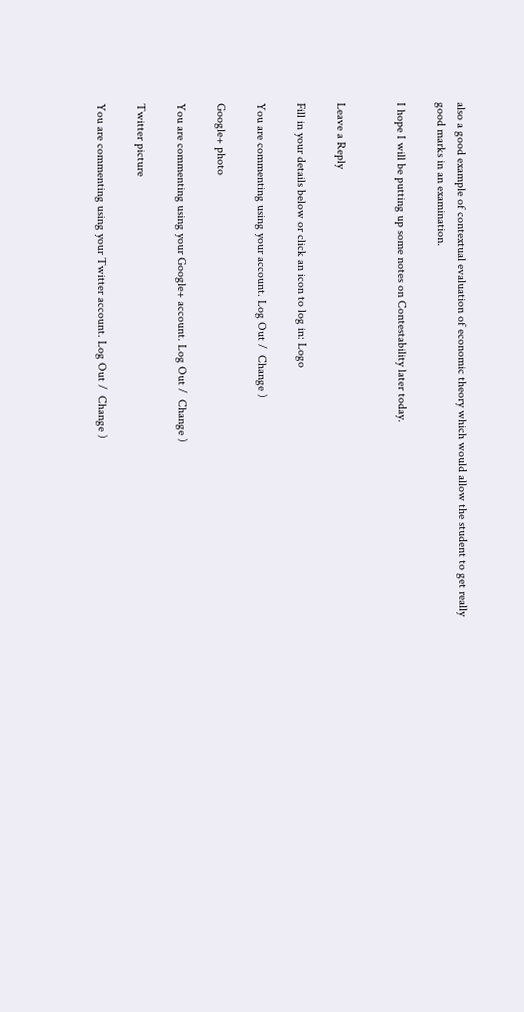also a good example of contextual evaluation of economic theory which would allow the student to get really good marks in an examination.

I hope I will be putting up some notes on Contestability later today.


Leave a Reply

Fill in your details below or click an icon to log in: Logo

You are commenting using your account. Log Out /  Change )

Google+ photo

You are commenting using your Google+ account. Log Out /  Change )

Twitter picture

You are commenting using your Twitter account. Log Out /  Change )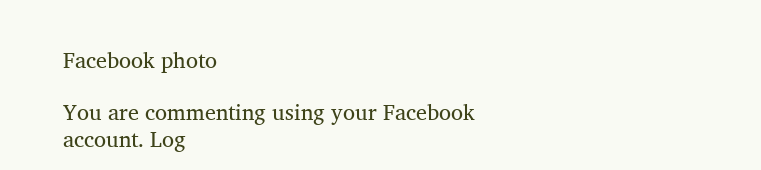Facebook photo

You are commenting using your Facebook account. Log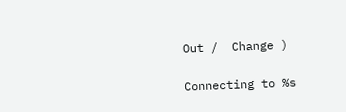Out /  Change )

Connecting to %s